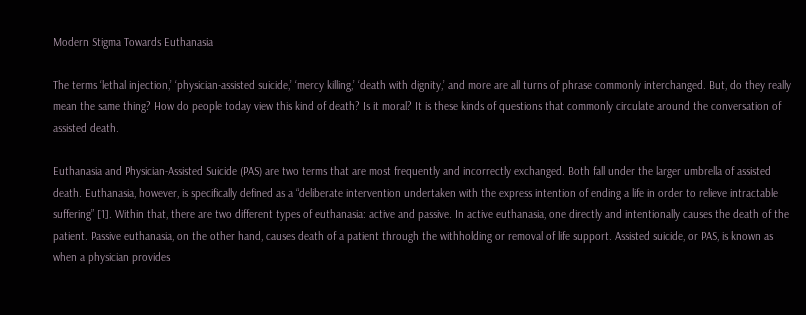Modern Stigma Towards Euthanasia

The terms ‘lethal injection,’ ‘physician-assisted suicide,’ ‘mercy killing,’ ‘death with dignity,’ and more are all turns of phrase commonly interchanged. But, do they really mean the same thing? How do people today view this kind of death? Is it moral? It is these kinds of questions that commonly circulate around the conversation of assisted death.

Euthanasia and Physician-Assisted Suicide (PAS) are two terms that are most frequently and incorrectly exchanged. Both fall under the larger umbrella of assisted death. Euthanasia, however, is specifically defined as a “deliberate intervention undertaken with the express intention of ending a life in order to relieve intractable suffering” [1]. Within that, there are two different types of euthanasia: active and passive. In active euthanasia, one directly and intentionally causes the death of the patient. Passive euthanasia, on the other hand, causes death of a patient through the withholding or removal of life support. Assisted suicide, or PAS, is known as when a physician provides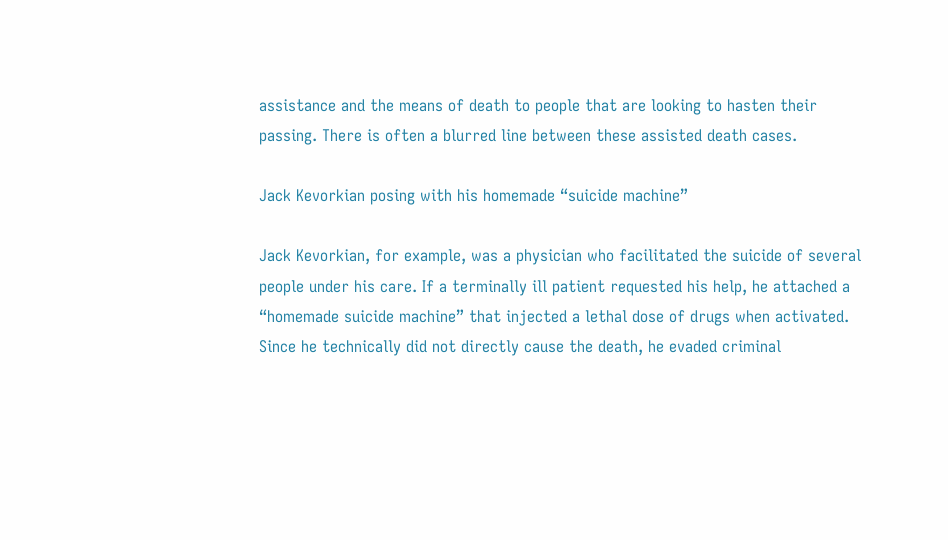assistance and the means of death to people that are looking to hasten their passing. There is often a blurred line between these assisted death cases.

Jack Kevorkian posing with his homemade “suicide machine”

Jack Kevorkian, for example, was a physician who facilitated the suicide of several people under his care. If a terminally ill patient requested his help, he attached a “homemade suicide machine” that injected a lethal dose of drugs when activated. Since he technically did not directly cause the death, he evaded criminal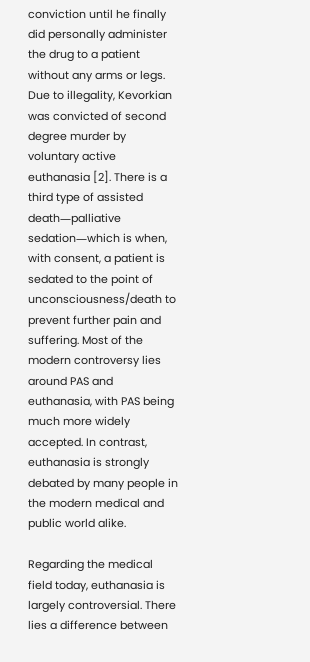conviction until he finally did personally administer the drug to a patient without any arms or legs. Due to illegality, Kevorkian was convicted of second degree murder by voluntary active euthanasia [2]. There is a third type of assisted death―palliative sedation―which is when, with consent, a patient is sedated to the point of unconsciousness/death to prevent further pain and suffering. Most of the modern controversy lies around PAS and euthanasia, with PAS being much more widely accepted. In contrast, euthanasia is strongly debated by many people in the modern medical and public world alike.

Regarding the medical field today, euthanasia is largely controversial. There lies a difference between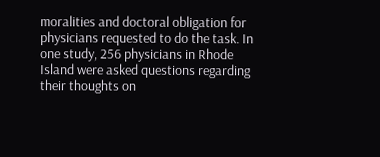moralities and doctoral obligation for physicians requested to do the task. In one study, 256 physicians in Rhode Island were asked questions regarding their thoughts on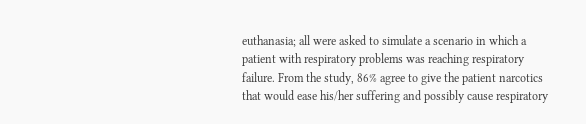euthanasia; all were asked to simulate a scenario in which a patient with respiratory problems was reaching respiratory failure. From the study, 86% agree to give the patient narcotics that would ease his/her suffering and possibly cause respiratory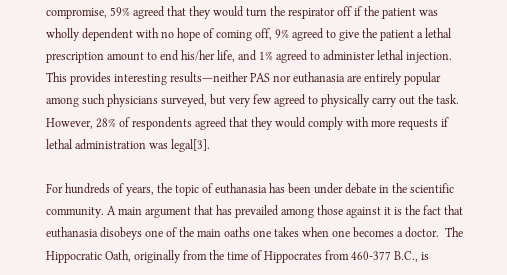compromise, 59% agreed that they would turn the respirator off if the patient was wholly dependent with no hope of coming off, 9% agreed to give the patient a lethal prescription amount to end his/her life, and 1% agreed to administer lethal injection. This provides interesting results―neither PAS nor euthanasia are entirely popular among such physicians surveyed, but very few agreed to physically carry out the task. However, 28% of respondents agreed that they would comply with more requests if lethal administration was legal[3].

For hundreds of years, the topic of euthanasia has been under debate in the scientific community. A main argument that has prevailed among those against it is the fact that euthanasia disobeys one of the main oaths one takes when one becomes a doctor.  The Hippocratic Oath, originally from the time of Hippocrates from 460-377 B.C., is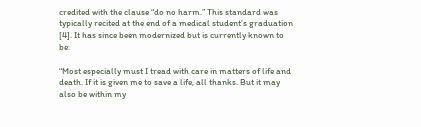credited with the clause “do no harm.” This standard was typically recited at the end of a medical student’s graduation [4]. It has since been modernized but is currently known to be:

“Most especially must I tread with care in matters of life and death. If it is given me to save a life, all thanks. But it may also be within my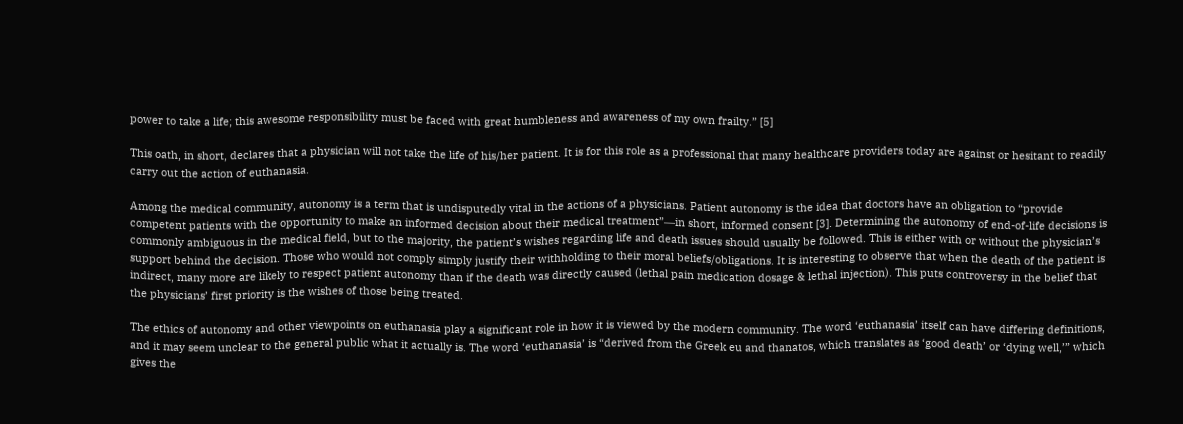power to take a life; this awesome responsibility must be faced with great humbleness and awareness of my own frailty.” [5]

This oath, in short, declares that a physician will not take the life of his/her patient. It is for this role as a professional that many healthcare providers today are against or hesitant to readily carry out the action of euthanasia.

Among the medical community, autonomy is a term that is undisputedly vital in the actions of a physicians. Patient autonomy is the idea that doctors have an obligation to “provide competent patients with the opportunity to make an informed decision about their medical treatment”―in short, informed consent [3]. Determining the autonomy of end-of-life decisions is commonly ambiguous in the medical field, but to the majority, the patient’s wishes regarding life and death issues should usually be followed. This is either with or without the physician’s support behind the decision. Those who would not comply simply justify their withholding to their moral beliefs/obligations. It is interesting to observe that when the death of the patient is indirect, many more are likely to respect patient autonomy than if the death was directly caused (lethal pain medication dosage & lethal injection). This puts controversy in the belief that the physicians’ first priority is the wishes of those being treated.

The ethics of autonomy and other viewpoints on euthanasia play a significant role in how it is viewed by the modern community. The word ‘euthanasia’ itself can have differing definitions, and it may seem unclear to the general public what it actually is. The word ‘euthanasia’ is “derived from the Greek eu and thanatos, which translates as ‘good death’ or ‘dying well,’” which gives the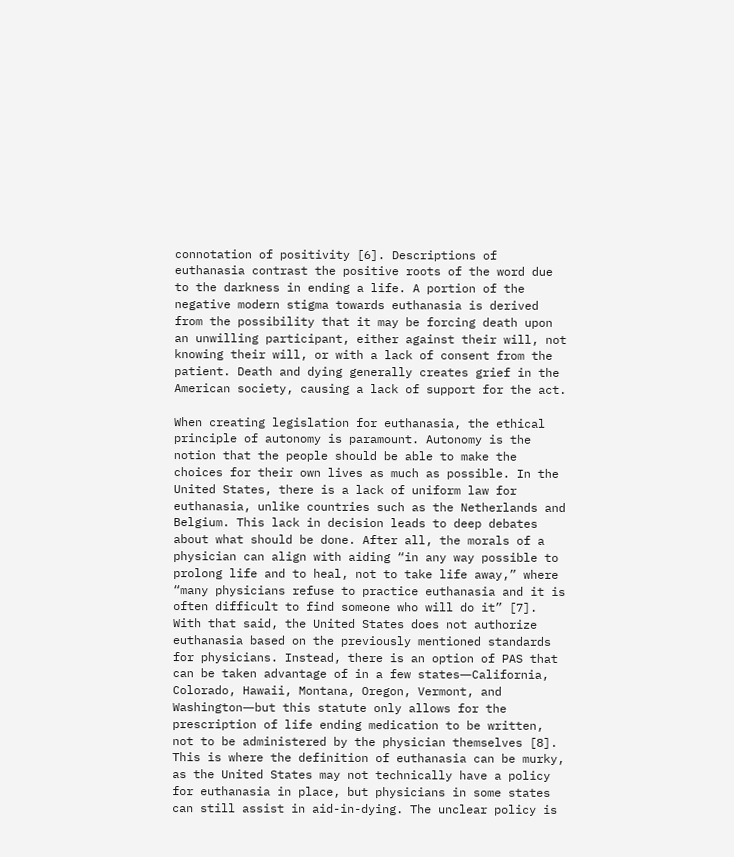connotation of positivity [6]. Descriptions of euthanasia contrast the positive roots of the word due to the darkness in ending a life. A portion of the negative modern stigma towards euthanasia is derived from the possibility that it may be forcing death upon an unwilling participant, either against their will, not knowing their will, or with a lack of consent from the patient. Death and dying generally creates grief in the American society, causing a lack of support for the act.

When creating legislation for euthanasia, the ethical principle of autonomy is paramount. Autonomy is the notion that the people should be able to make the choices for their own lives as much as possible. In the United States, there is a lack of uniform law for euthanasia, unlike countries such as the Netherlands and Belgium. This lack in decision leads to deep debates about what should be done. After all, the morals of a physician can align with aiding “in any way possible to prolong life and to heal, not to take life away,” where “many physicians refuse to practice euthanasia and it is often difficult to find someone who will do it” [7]. With that said, the United States does not authorize euthanasia based on the previously mentioned standards for physicians. Instead, there is an option of PAS that can be taken advantage of in a few states―California, Colorado, Hawaii, Montana, Oregon, Vermont, and Washington―but this statute only allows for the prescription of life ending medication to be written, not to be administered by the physician themselves [8]. This is where the definition of euthanasia can be murky, as the United States may not technically have a policy for euthanasia in place, but physicians in some states can still assist in aid-in-dying. The unclear policy is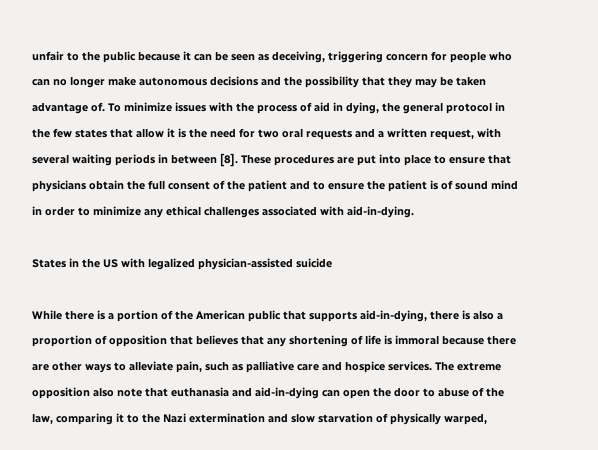unfair to the public because it can be seen as deceiving, triggering concern for people who can no longer make autonomous decisions and the possibility that they may be taken advantage of. To minimize issues with the process of aid in dying, the general protocol in the few states that allow it is the need for two oral requests and a written request, with several waiting periods in between [8]. These procedures are put into place to ensure that physicians obtain the full consent of the patient and to ensure the patient is of sound mind in order to minimize any ethical challenges associated with aid-in-dying.

States in the US with legalized physician-assisted suicide

While there is a portion of the American public that supports aid-in-dying, there is also a proportion of opposition that believes that any shortening of life is immoral because there are other ways to alleviate pain, such as palliative care and hospice services. The extreme opposition also note that euthanasia and aid-in-dying can open the door to abuse of the law, comparing it to the Nazi extermination and slow starvation of physically warped,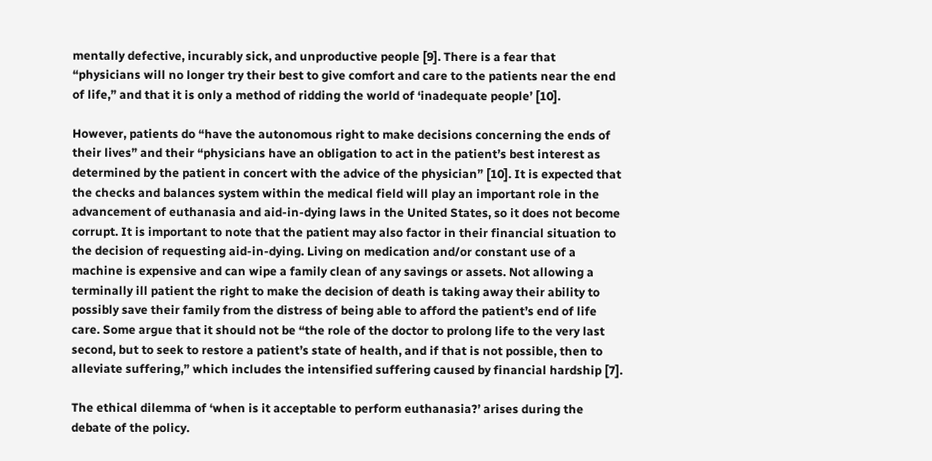mentally defective, incurably sick, and unproductive people [9]. There is a fear that “physicians will no longer try their best to give comfort and care to the patients near the end of life,” and that it is only a method of ridding the world of ‘inadequate people’ [10].

However, patients do “have the autonomous right to make decisions concerning the ends of their lives” and their “physicians have an obligation to act in the patient’s best interest as determined by the patient in concert with the advice of the physician” [10]. It is expected that the checks and balances system within the medical field will play an important role in the advancement of euthanasia and aid-in-dying laws in the United States, so it does not become corrupt. It is important to note that the patient may also factor in their financial situation to the decision of requesting aid-in-dying. Living on medication and/or constant use of a machine is expensive and can wipe a family clean of any savings or assets. Not allowing a terminally ill patient the right to make the decision of death is taking away their ability to possibly save their family from the distress of being able to afford the patient’s end of life care. Some argue that it should not be “the role of the doctor to prolong life to the very last second, but to seek to restore a patient’s state of health, and if that is not possible, then to alleviate suffering,” which includes the intensified suffering caused by financial hardship [7].

The ethical dilemma of ‘when is it acceptable to perform euthanasia?’ arises during the debate of the policy.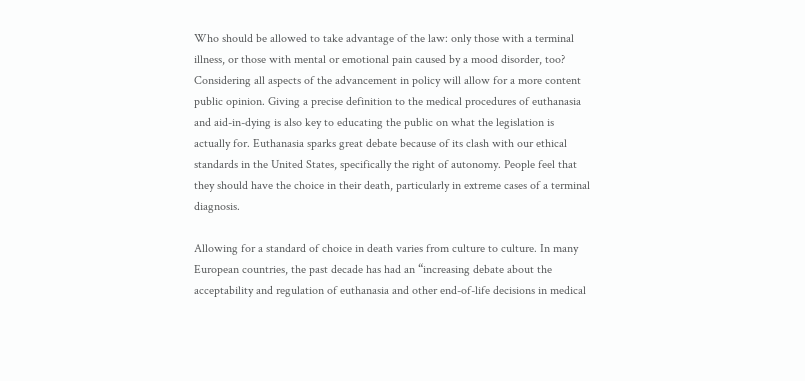Who should be allowed to take advantage of the law: only those with a terminal illness, or those with mental or emotional pain caused by a mood disorder, too? Considering all aspects of the advancement in policy will allow for a more content public opinion. Giving a precise definition to the medical procedures of euthanasia and aid-in-dying is also key to educating the public on what the legislation is actually for. Euthanasia sparks great debate because of its clash with our ethical standards in the United States, specifically the right of autonomy. People feel that they should have the choice in their death, particularly in extreme cases of a terminal diagnosis.

Allowing for a standard of choice in death varies from culture to culture. In many European countries, the past decade has had an “increasing debate about the acceptability and regulation of euthanasia and other end-of-life decisions in medical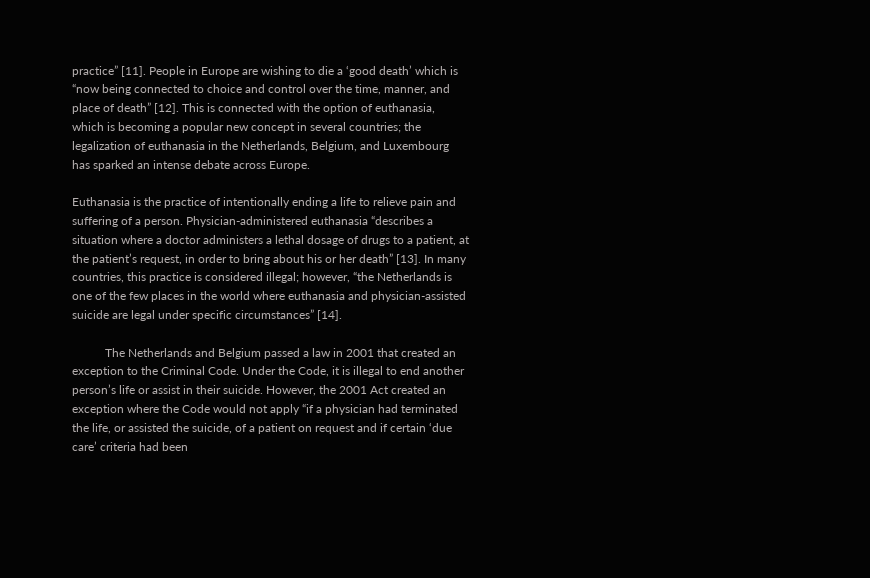practice” [11]. People in Europe are wishing to die a ‘good death’ which is “now being connected to choice and control over the time, manner, and place of death” [12]. This is connected with the option of euthanasia, which is becoming a popular new concept in several countries; the legalization of euthanasia in the Netherlands, Belgium, and Luxembourg has sparked an intense debate across Europe.

Euthanasia is the practice of intentionally ending a life to relieve pain and suffering of a person. Physician-administered euthanasia “describes a situation where a doctor administers a lethal dosage of drugs to a patient, at the patient’s request, in order to bring about his or her death” [13]. In many countries, this practice is considered illegal; however, “the Netherlands is one of the few places in the world where euthanasia and physician-assisted suicide are legal under specific circumstances” [14].

           The Netherlands and Belgium passed a law in 2001 that created an exception to the Criminal Code. Under the Code, it is illegal to end another person’s life or assist in their suicide. However, the 2001 Act created an exception where the Code would not apply “if a physician had terminated the life, or assisted the suicide, of a patient on request and if certain ‘due care’ criteria had been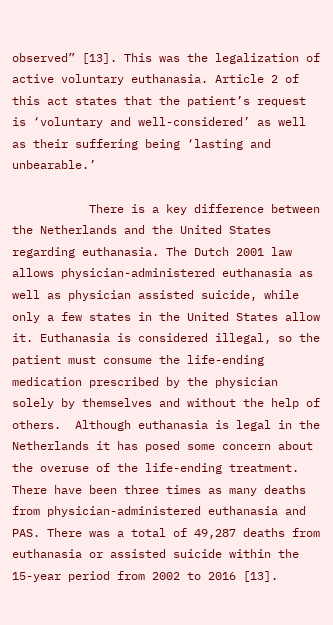observed” [13]. This was the legalization of active voluntary euthanasia. Article 2 of this act states that the patient’s request is ‘voluntary and well-considered’ as well as their suffering being ‘lasting and unbearable.’

           There is a key difference between the Netherlands and the United States regarding euthanasia. The Dutch 2001 law allows physician-administered euthanasia as well as physician assisted suicide, while only a few states in the United States allow it. Euthanasia is considered illegal, so the patient must consume the life-ending medication prescribed by the physician solely by themselves and without the help of others.  Although euthanasia is legal in the Netherlands it has posed some concern about the overuse of the life-ending treatment. There have been three times as many deaths from physician-administered euthanasia and PAS. There was a total of 49,287 deaths from euthanasia or assisted suicide within the 15-year period from 2002 to 2016 [13].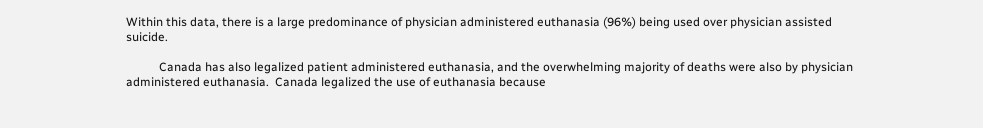Within this data, there is a large predominance of physician administered euthanasia (96%) being used over physician assisted suicide.

           Canada has also legalized patient administered euthanasia, and the overwhelming majority of deaths were also by physician administered euthanasia.  Canada legalized the use of euthanasia because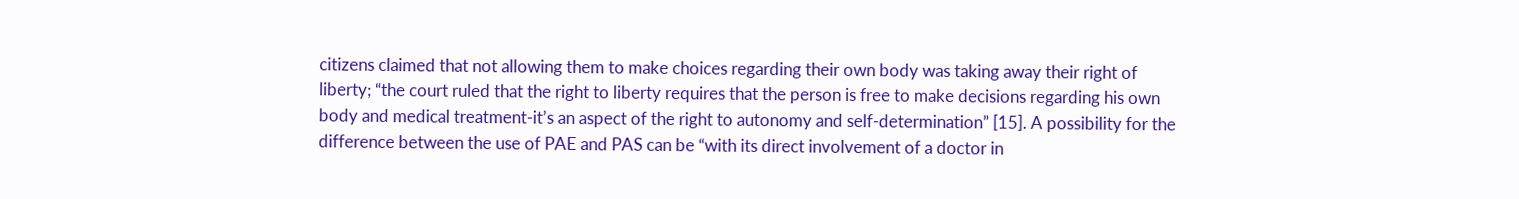citizens claimed that not allowing them to make choices regarding their own body was taking away their right of liberty; “the court ruled that the right to liberty requires that the person is free to make decisions regarding his own body and medical treatment-it’s an aspect of the right to autonomy and self-determination” [15]. A possibility for the difference between the use of PAE and PAS can be “with its direct involvement of a doctor in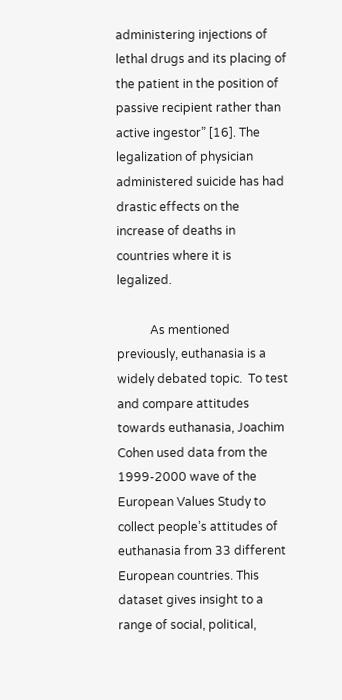administering injections of lethal drugs and its placing of the patient in the position of passive recipient rather than active ingestor” [16]. The legalization of physician administered suicide has had drastic effects on the increase of deaths in countries where it is legalized.

           As mentioned previously, euthanasia is a widely debated topic.  To test and compare attitudes towards euthanasia, Joachim Cohen used data from the 1999-2000 wave of the European Values Study to collect people’s attitudes of euthanasia from 33 different European countries. This dataset gives insight to a range of social, political,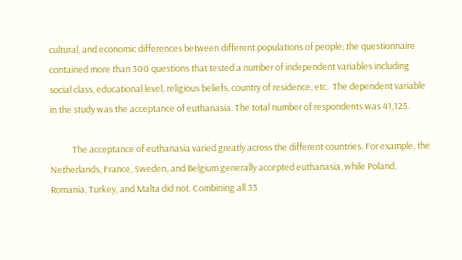cultural, and economic differences between different populations of people; the questionnaire contained more than 300 questions that tested a number of independent variables including social class, educational level, religious beliefs, country of residence, etc.  The dependent variable in the study was the acceptance of euthanasia. The total number of respondents was 41,125.

           The acceptance of euthanasia varied greatly across the different countries. For example, the Netherlands, France, Sweden, and Belgium generally accepted euthanasia, while Poland, Romania, Turkey, and Malta did not. Combining all 33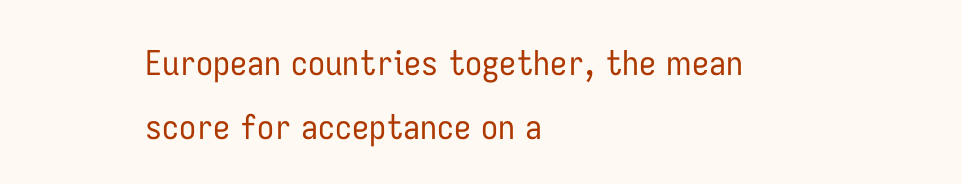European countries together, the mean score for acceptance on a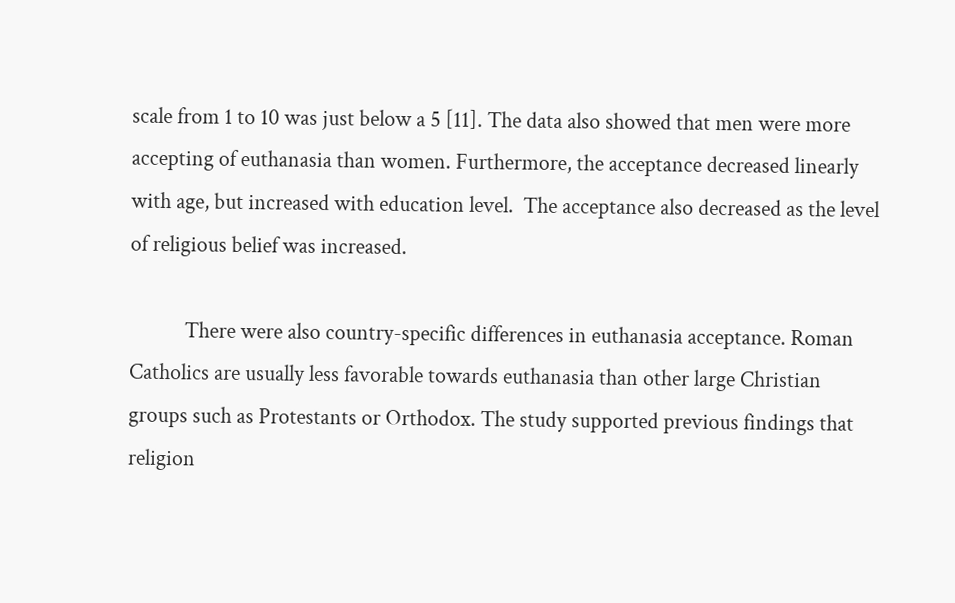scale from 1 to 10 was just below a 5 [11]. The data also showed that men were more accepting of euthanasia than women. Furthermore, the acceptance decreased linearly with age, but increased with education level.  The acceptance also decreased as the level of religious belief was increased.

           There were also country-specific differences in euthanasia acceptance. Roman Catholics are usually less favorable towards euthanasia than other large Christian groups such as Protestants or Orthodox. The study supported previous findings that religion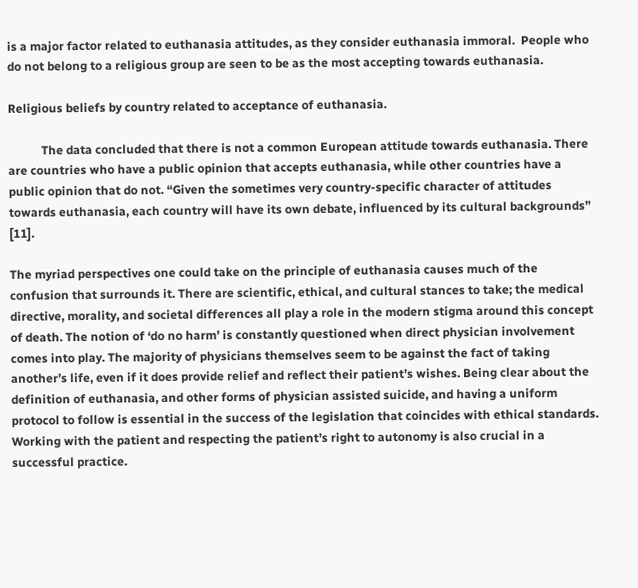is a major factor related to euthanasia attitudes, as they consider euthanasia immoral.  People who do not belong to a religious group are seen to be as the most accepting towards euthanasia.

Religious beliefs by country related to acceptance of euthanasia.

           The data concluded that there is not a common European attitude towards euthanasia. There are countries who have a public opinion that accepts euthanasia, while other countries have a public opinion that do not. “Given the sometimes very country-specific character of attitudes towards euthanasia, each country will have its own debate, influenced by its cultural backgrounds” [11].

The myriad perspectives one could take on the principle of euthanasia causes much of the confusion that surrounds it. There are scientific, ethical, and cultural stances to take; the medical directive, morality, and societal differences all play a role in the modern stigma around this concept of death. The notion of ‘do no harm’ is constantly questioned when direct physician involvement comes into play. The majority of physicians themselves seem to be against the fact of taking another’s life, even if it does provide relief and reflect their patient’s wishes. Being clear about the definition of euthanasia, and other forms of physician assisted suicide, and having a uniform protocol to follow is essential in the success of the legislation that coincides with ethical standards. Working with the patient and respecting the patient’s right to autonomy is also crucial in a successful practice.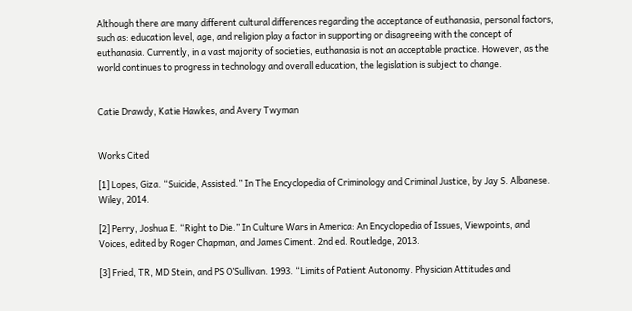Although there are many different cultural differences regarding the acceptance of euthanasia, personal factors, such as: education level, age, and religion play a factor in supporting or disagreeing with the concept of euthanasia. Currently, in a vast majority of societies, euthanasia is not an acceptable practice. However, as the world continues to progress in technology and overall education, the legislation is subject to change.


Catie Drawdy, Katie Hawkes, and Avery Twyman


Works Cited

[1] Lopes, Giza. “Suicide, Assisted.” In The Encyclopedia of Criminology and Criminal Justice, by Jay S. Albanese. Wiley, 2014.

[2] Perry, Joshua E. “Right to Die.” In Culture Wars in America: An Encyclopedia of Issues, Viewpoints, and Voices, edited by Roger Chapman, and James Ciment. 2nd ed. Routledge, 2013.

[3] Fried, TR, MD Stein, and PS O’Sullivan. 1993. “Limits of Patient Autonomy. Physician Attitudes and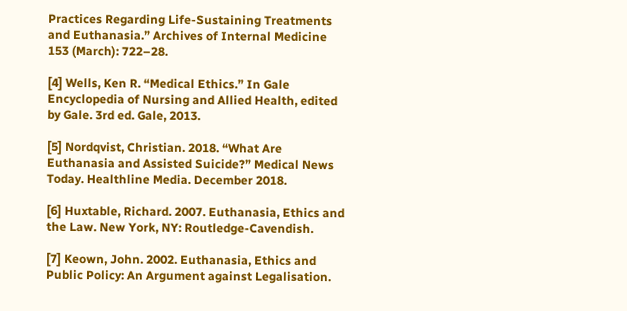Practices Regarding Life-Sustaining Treatments and Euthanasia.” Archives of Internal Medicine 153 (March): 722–28.

[4] Wells, Ken R. “Medical Ethics.” In Gale Encyclopedia of Nursing and Allied Health, edited by Gale. 3rd ed. Gale, 2013.

[5] Nordqvist, Christian. 2018. “What Are Euthanasia and Assisted Suicide?” Medical News Today. Healthline Media. December 2018.

[6] Huxtable, Richard. 2007. Euthanasia, Ethics and the Law. New York, NY: Routledge-Cavendish.

[7] Keown, John. 2002. Euthanasia, Ethics and Public Policy: An Argument against Legalisation.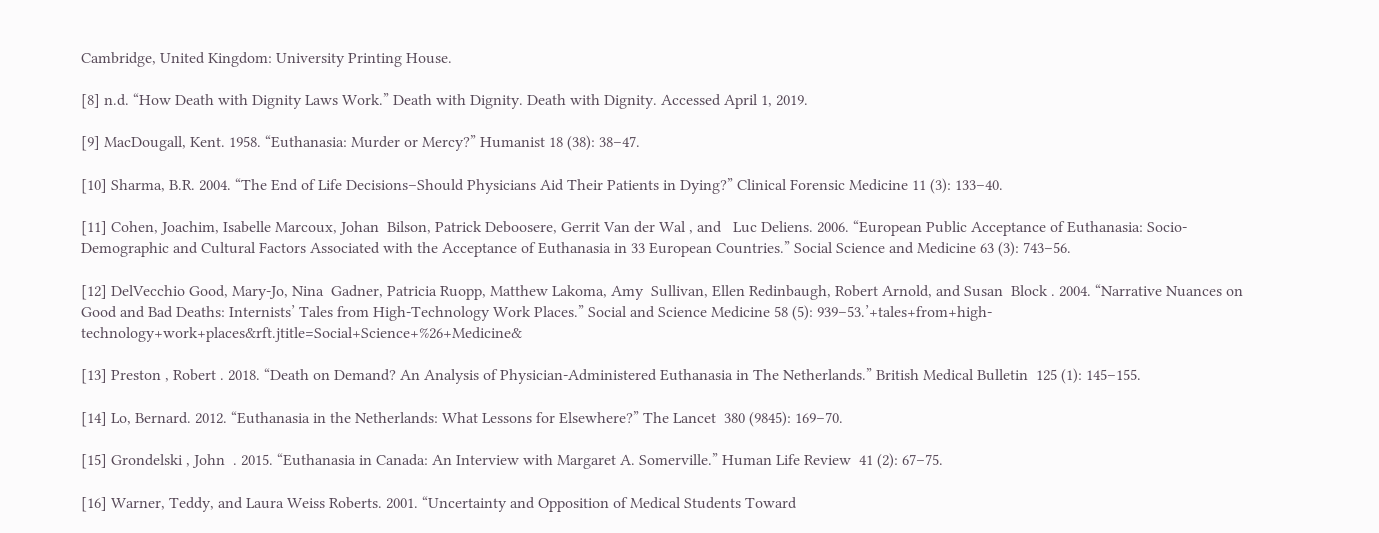Cambridge, United Kingdom: University Printing House.

[8] n.d. “How Death with Dignity Laws Work.” Death with Dignity. Death with Dignity. Accessed April 1, 2019.

[9] MacDougall, Kent. 1958. “Euthanasia: Murder or Mercy?” Humanist 18 (38): 38–47.

[10] Sharma, B.R. 2004. “The End of Life Decisions–Should Physicians Aid Their Patients in Dying?” Clinical Forensic Medicine 11 (3): 133–40.

[11] Cohen, Joachim, Isabelle Marcoux, Johan  Bilson, Patrick Deboosere, Gerrit Van der Wal , and   Luc Deliens. 2006. “European Public Acceptance of Euthanasia: Socio-Demographic and Cultural Factors Associated with the Acceptance of Euthanasia in 33 European Countries.” Social Science and Medicine 63 (3): 743–56.

[12] DelVecchio Good, Mary-Jo, Nina  Gadner, Patricia Ruopp, Matthew Lakoma, Amy  Sullivan, Ellen Redinbaugh, Robert Arnold, and Susan  Block . 2004. “Narrative Nuances on Good and Bad Deaths: Internists’ Tales from High-Technology Work Places.” Social and Science Medicine 58 (5): 939–53.’+tales+from+high-technology+work+places&rft.jtitle=Social+Science+%26+Medicine&

[13] Preston , Robert . 2018. “Death on Demand? An Analysis of Physician-Administered Euthanasia in The Netherlands.” British Medical Bulletin  125 (1): 145–155.

[14] Lo, Bernard. 2012. “Euthanasia in the Netherlands: What Lessons for Elsewhere?” The Lancet  380 (9845): 169–70.

[15] Grondelski , John  . 2015. “Euthanasia in Canada: An Interview with Margaret A. Somerville.” Human Life Review  41 (2): 67–75.

[16] Warner, Teddy, and Laura Weiss Roberts. 2001. “Uncertainty and Opposition of Medical Students Toward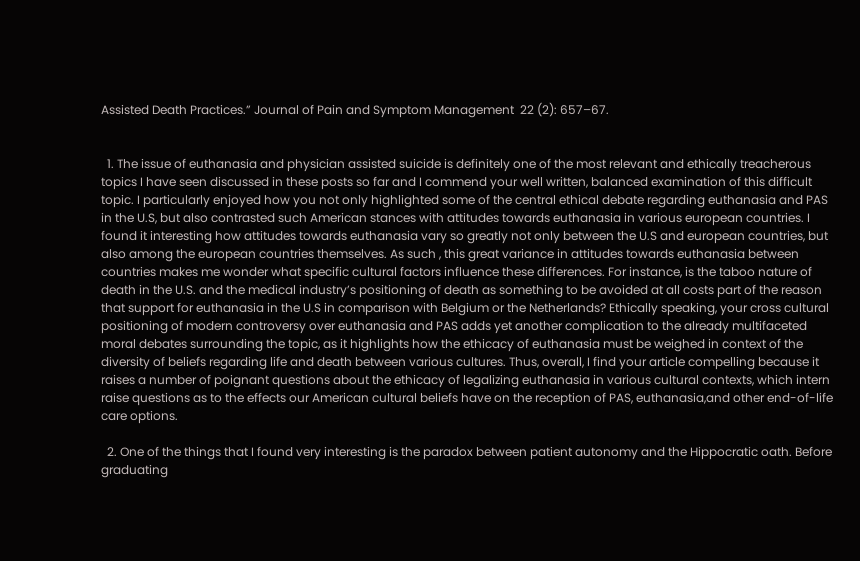Assisted Death Practices.” Journal of Pain and Symptom Management  22 (2): 657–67.


  1. The issue of euthanasia and physician assisted suicide is definitely one of the most relevant and ethically treacherous topics I have seen discussed in these posts so far and I commend your well written, balanced examination of this difficult topic. I particularly enjoyed how you not only highlighted some of the central ethical debate regarding euthanasia and PAS in the U.S, but also contrasted such American stances with attitudes towards euthanasia in various european countries. I found it interesting how attitudes towards euthanasia vary so greatly not only between the U.S and european countries, but also among the european countries themselves. As such , this great variance in attitudes towards euthanasia between countries makes me wonder what specific cultural factors influence these differences. For instance, is the taboo nature of death in the U.S. and the medical industry’s positioning of death as something to be avoided at all costs part of the reason that support for euthanasia in the U.S in comparison with Belgium or the Netherlands? Ethically speaking, your cross cultural positioning of modern controversy over euthanasia and PAS adds yet another complication to the already multifaceted moral debates surrounding the topic, as it highlights how the ethicacy of euthanasia must be weighed in context of the diversity of beliefs regarding life and death between various cultures. Thus, overall, I find your article compelling because it raises a number of poignant questions about the ethicacy of legalizing euthanasia in various cultural contexts, which intern raise questions as to the effects our American cultural beliefs have on the reception of PAS, euthanasia,and other end-of-life care options.

  2. One of the things that I found very interesting is the paradox between patient autonomy and the Hippocratic oath. Before graduating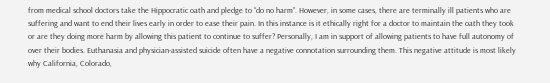from medical school doctors take the Hippocratic oath and pledge to “do no harm”. However, in some cases, there are terminally ill patients who are suffering and want to end their lives early in order to ease their pain. In this instance is it ethically right for a doctor to maintain the oath they took or are they doing more harm by allowing this patient to continue to suffer? Personally, I am in support of allowing patients to have full autonomy of over their bodies. Euthanasia and physician-assisted suicide often have a negative connotation surrounding them. This negative attitude is most likely why California, Colorado,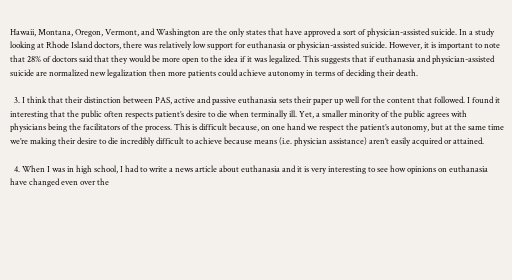Hawaii, Montana, Oregon, Vermont, and Washington are the only states that have approved a sort of physician-assisted suicide. In a study looking at Rhode Island doctors, there was relatively low support for euthanasia or physician-assisted suicide. However, it is important to note that 28% of doctors said that they would be more open to the idea if it was legalized. This suggests that if euthanasia and physician-assisted suicide are normalized new legalization then more patients could achieve autonomy in terms of deciding their death.

  3. I think that their distinction between PAS, active and passive euthanasia sets their paper up well for the content that followed. I found it interesting that the public often respects patient’s desire to die when terminally ill. Yet, a smaller minority of the public agrees with physicians being the facilitators of the process. This is difficult because, on one hand we respect the patient’s autonomy, but at the same time we’re making their desire to die incredibly difficult to achieve because means (i.e. physician assistance) aren’t easily acquired or attained.

  4. When I was in high school, I had to write a news article about euthanasia and it is very interesting to see how opinions on euthanasia have changed even over the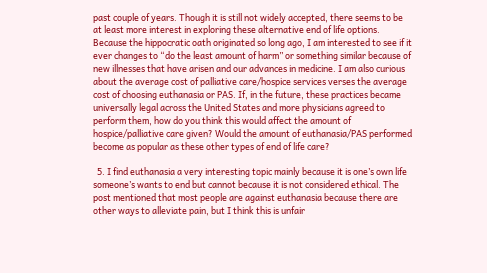past couple of years. Though it is still not widely accepted, there seems to be at least more interest in exploring these alternative end of life options. Because the hippocratic oath originated so long ago, I am interested to see if it ever changes to “do the least amount of harm” or something similar because of new illnesses that have arisen and our advances in medicine. I am also curious about the average cost of palliative care/hospice services verses the average cost of choosing euthanasia or PAS. If, in the future, these practices became universally legal across the United States and more physicians agreed to perform them, how do you think this would affect the amount of hospice/palliative care given? Would the amount of euthanasia/PAS performed become as popular as these other types of end of life care?

  5. I find euthanasia a very interesting topic mainly because it is one’s own life someone’s wants to end but cannot because it is not considered ethical. The post mentioned that most people are against euthanasia because there are other ways to alleviate pain, but I think this is unfair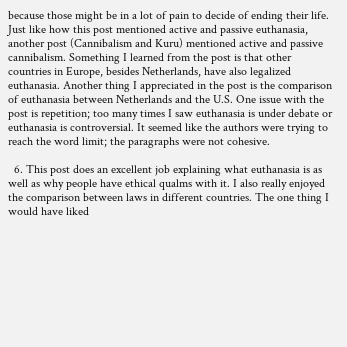because those might be in a lot of pain to decide of ending their life. Just like how this post mentioned active and passive euthanasia, another post (Cannibalism and Kuru) mentioned active and passive cannibalism. Something I learned from the post is that other countries in Europe, besides Netherlands, have also legalized euthanasia. Another thing I appreciated in the post is the comparison of euthanasia between Netherlands and the U.S. One issue with the post is repetition; too many times I saw euthanasia is under debate or euthanasia is controversial. It seemed like the authors were trying to reach the word limit; the paragraphs were not cohesive.

  6. This post does an excellent job explaining what euthanasia is as well as why people have ethical qualms with it. I also really enjoyed the comparison between laws in different countries. The one thing I would have liked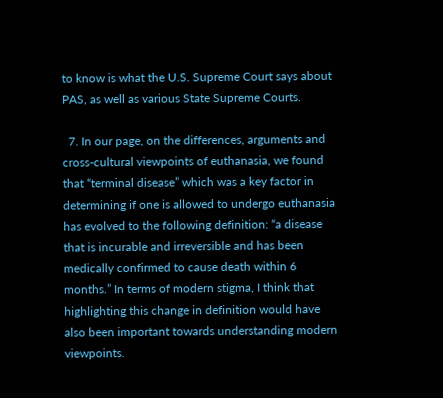to know is what the U.S. Supreme Court says about PAS, as well as various State Supreme Courts.

  7. In our page, on the differences, arguments and cross-cultural viewpoints of euthanasia, we found that “terminal disease” which was a key factor in determining if one is allowed to undergo euthanasia has evolved to the following definition: “a disease that is incurable and irreversible and has been medically confirmed to cause death within 6 months.” In terms of modern stigma, I think that highlighting this change in definition would have also been important towards understanding modern viewpoints.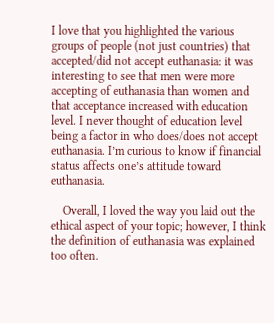I love that you highlighted the various groups of people (not just countries) that accepted/did not accept euthanasia: it was interesting to see that men were more accepting of euthanasia than women and that acceptance increased with education level. I never thought of education level being a factor in who does/does not accept euthanasia. I’m curious to know if financial status affects one’s attitude toward euthanasia.

    Overall, I loved the way you laid out the ethical aspect of your topic; however, I think the definition of euthanasia was explained too often.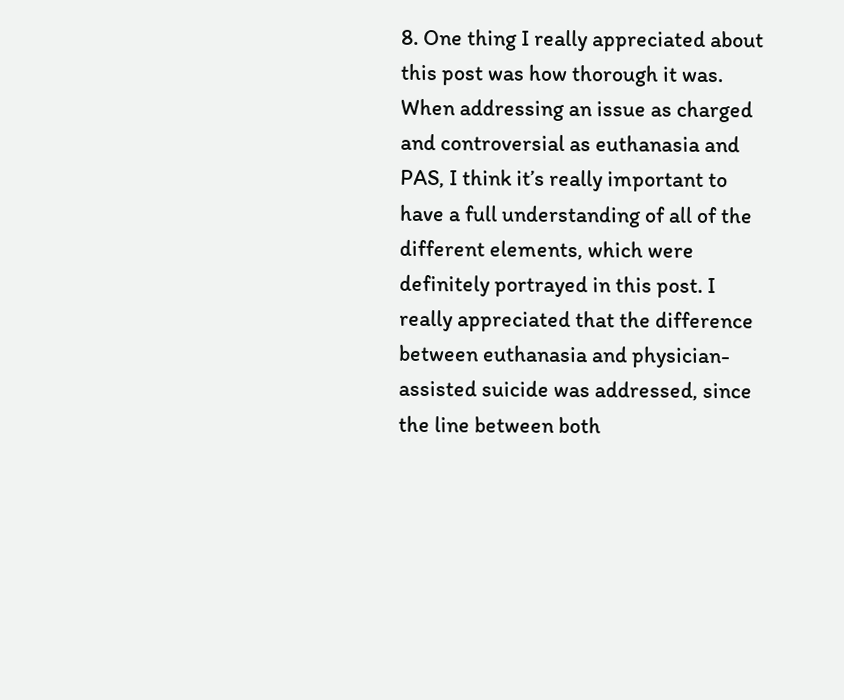8. One thing I really appreciated about this post was how thorough it was. When addressing an issue as charged and controversial as euthanasia and PAS, I think it’s really important to have a full understanding of all of the different elements, which were definitely portrayed in this post. I really appreciated that the difference between euthanasia and physician-assisted suicide was addressed, since the line between both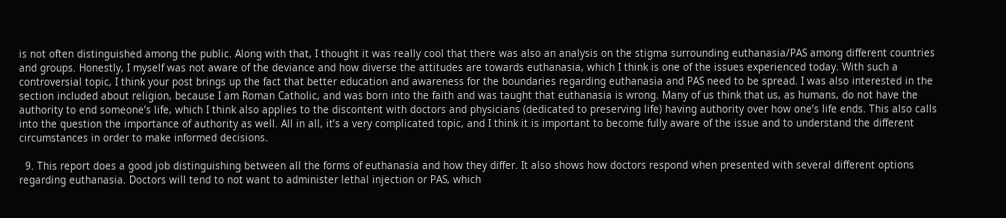is not often distinguished among the public. Along with that, I thought it was really cool that there was also an analysis on the stigma surrounding euthanasia/PAS among different countries and groups. Honestly, I myself was not aware of the deviance and how diverse the attitudes are towards euthanasia, which I think is one of the issues experienced today. With such a controversial topic, I think your post brings up the fact that better education and awareness for the boundaries regarding euthanasia and PAS need to be spread. I was also interested in the section included about religion, because I am Roman Catholic, and was born into the faith and was taught that euthanasia is wrong. Many of us think that us, as humans, do not have the authority to end someone’s life, which I think also applies to the discontent with doctors and physicians (dedicated to preserving life) having authority over how one’s life ends. This also calls into the question the importance of authority as well. All in all, it’s a very complicated topic, and I think it is important to become fully aware of the issue and to understand the different circumstances in order to make informed decisions.

  9. This report does a good job distinguishing between all the forms of euthanasia and how they differ. It also shows how doctors respond when presented with several different options regarding euthanasia. Doctors will tend to not want to administer lethal injection or PAS, which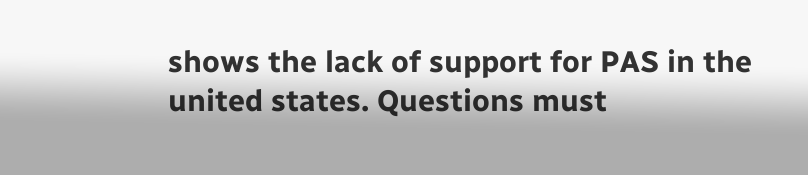shows the lack of support for PAS in the united states. Questions must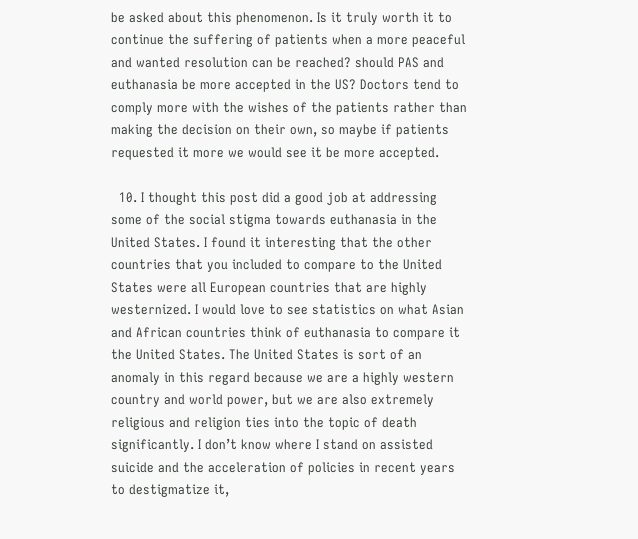be asked about this phenomenon. Is it truly worth it to continue the suffering of patients when a more peaceful and wanted resolution can be reached? should PAS and euthanasia be more accepted in the US? Doctors tend to comply more with the wishes of the patients rather than making the decision on their own, so maybe if patients requested it more we would see it be more accepted.

  10. I thought this post did a good job at addressing some of the social stigma towards euthanasia in the United States. I found it interesting that the other countries that you included to compare to the United States were all European countries that are highly westernized. I would love to see statistics on what Asian and African countries think of euthanasia to compare it the United States. The United States is sort of an anomaly in this regard because we are a highly western country and world power, but we are also extremely religious and religion ties into the topic of death significantly. I don’t know where I stand on assisted suicide and the acceleration of policies in recent years to destigmatize it,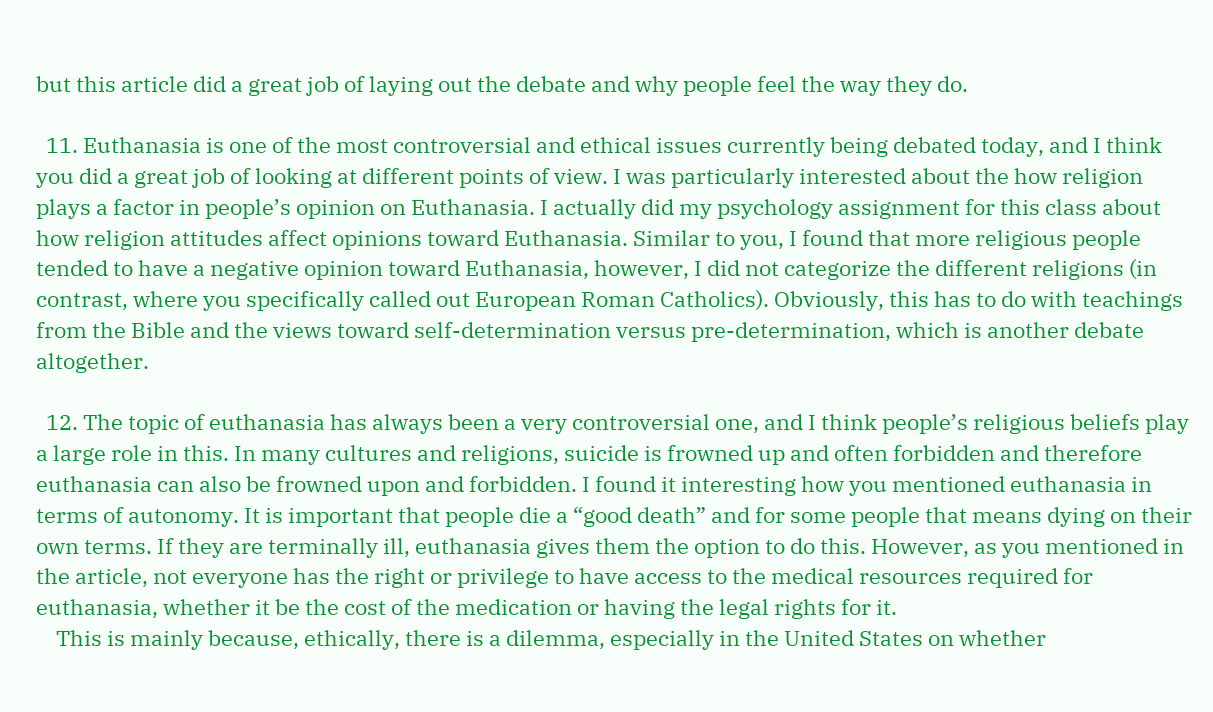but this article did a great job of laying out the debate and why people feel the way they do.

  11. Euthanasia is one of the most controversial and ethical issues currently being debated today, and I think you did a great job of looking at different points of view. I was particularly interested about the how religion plays a factor in people’s opinion on Euthanasia. I actually did my psychology assignment for this class about how religion attitudes affect opinions toward Euthanasia. Similar to you, I found that more religious people tended to have a negative opinion toward Euthanasia, however, I did not categorize the different religions (in contrast, where you specifically called out European Roman Catholics). Obviously, this has to do with teachings from the Bible and the views toward self-determination versus pre-determination, which is another debate altogether.

  12. The topic of euthanasia has always been a very controversial one, and I think people’s religious beliefs play a large role in this. In many cultures and religions, suicide is frowned up and often forbidden and therefore euthanasia can also be frowned upon and forbidden. I found it interesting how you mentioned euthanasia in terms of autonomy. It is important that people die a “good death” and for some people that means dying on their own terms. If they are terminally ill, euthanasia gives them the option to do this. However, as you mentioned in the article, not everyone has the right or privilege to have access to the medical resources required for euthanasia, whether it be the cost of the medication or having the legal rights for it.
    This is mainly because, ethically, there is a dilemma, especially in the United States on whether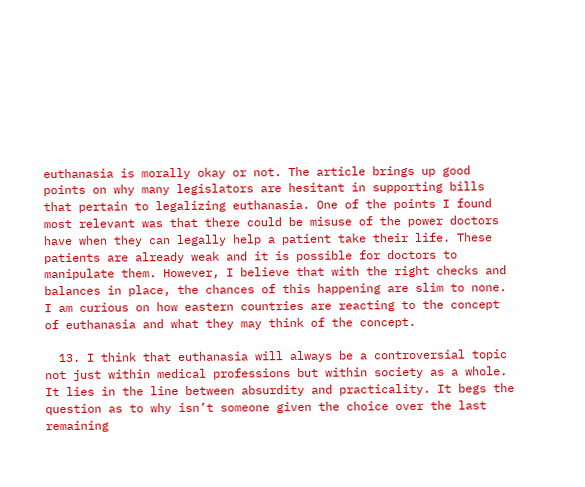euthanasia is morally okay or not. The article brings up good points on why many legislators are hesitant in supporting bills that pertain to legalizing euthanasia. One of the points I found most relevant was that there could be misuse of the power doctors have when they can legally help a patient take their life. These patients are already weak and it is possible for doctors to manipulate them. However, I believe that with the right checks and balances in place, the chances of this happening are slim to none. I am curious on how eastern countries are reacting to the concept of euthanasia and what they may think of the concept.

  13. I think that euthanasia will always be a controversial topic not just within medical professions but within society as a whole. It lies in the line between absurdity and practicality. It begs the question as to why isn’t someone given the choice over the last remaining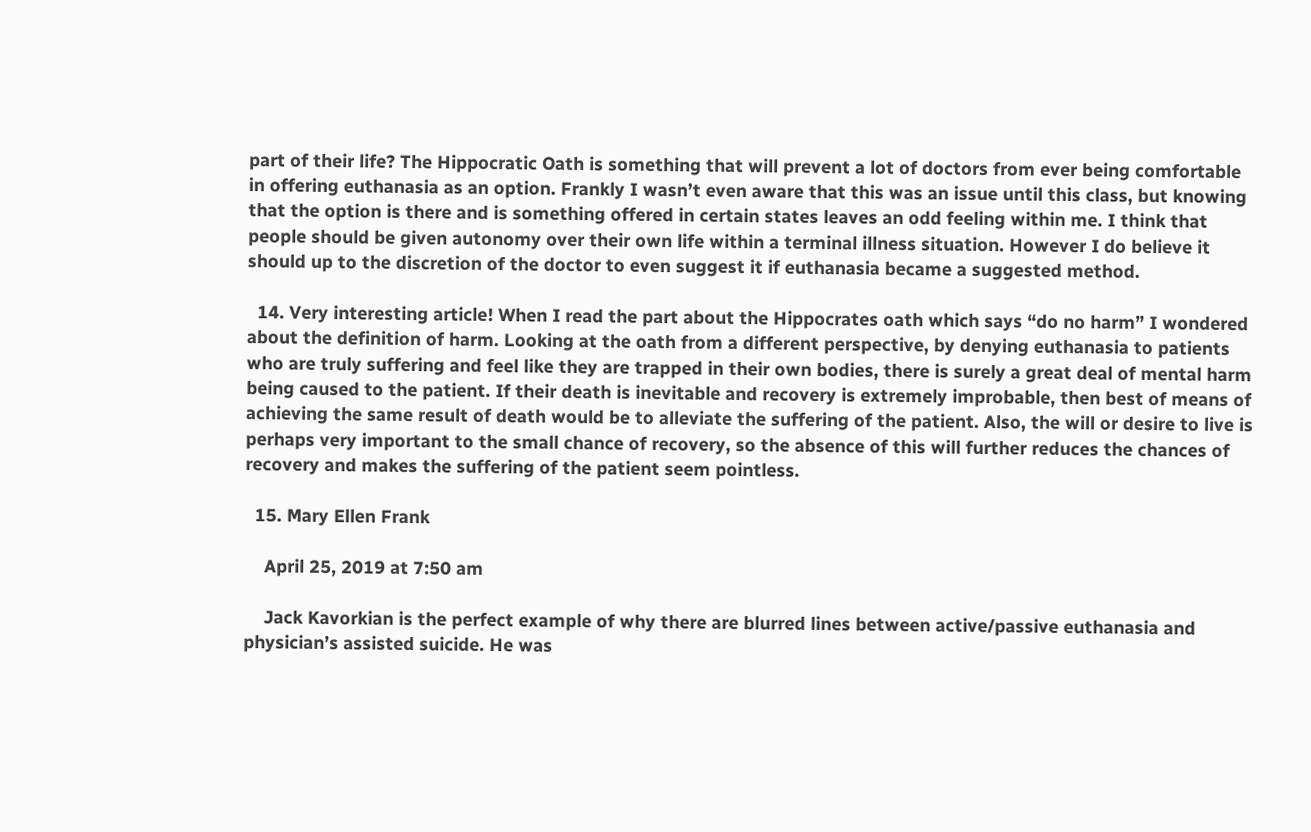part of their life? The Hippocratic Oath is something that will prevent a lot of doctors from ever being comfortable in offering euthanasia as an option. Frankly I wasn’t even aware that this was an issue until this class, but knowing that the option is there and is something offered in certain states leaves an odd feeling within me. I think that people should be given autonomy over their own life within a terminal illness situation. However I do believe it should up to the discretion of the doctor to even suggest it if euthanasia became a suggested method.

  14. Very interesting article! When I read the part about the Hippocrates oath which says “do no harm” I wondered about the definition of harm. Looking at the oath from a different perspective, by denying euthanasia to patients who are truly suffering and feel like they are trapped in their own bodies, there is surely a great deal of mental harm being caused to the patient. If their death is inevitable and recovery is extremely improbable, then best of means of achieving the same result of death would be to alleviate the suffering of the patient. Also, the will or desire to live is perhaps very important to the small chance of recovery, so the absence of this will further reduces the chances of recovery and makes the suffering of the patient seem pointless.

  15. Mary Ellen Frank

    April 25, 2019 at 7:50 am

    Jack Kavorkian is the perfect example of why there are blurred lines between active/passive euthanasia and physician’s assisted suicide. He was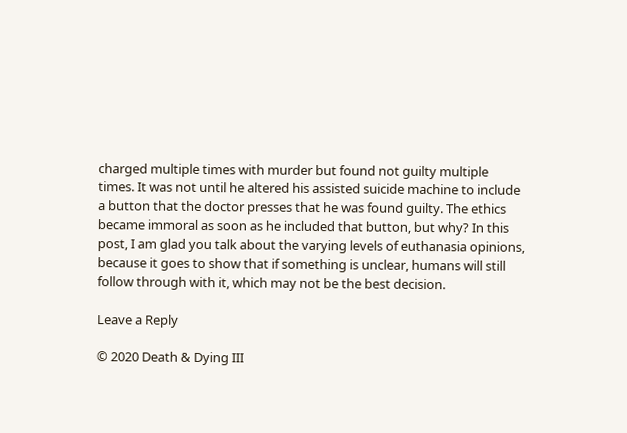charged multiple times with murder but found not guilty multiple times. It was not until he altered his assisted suicide machine to include a button that the doctor presses that he was found guilty. The ethics became immoral as soon as he included that button, but why? In this post, I am glad you talk about the varying levels of euthanasia opinions, because it goes to show that if something is unclear, humans will still follow through with it, which may not be the best decision.

Leave a Reply

© 2020 Death & Dying III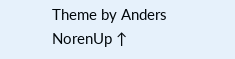Theme by Anders NorenUp ↑